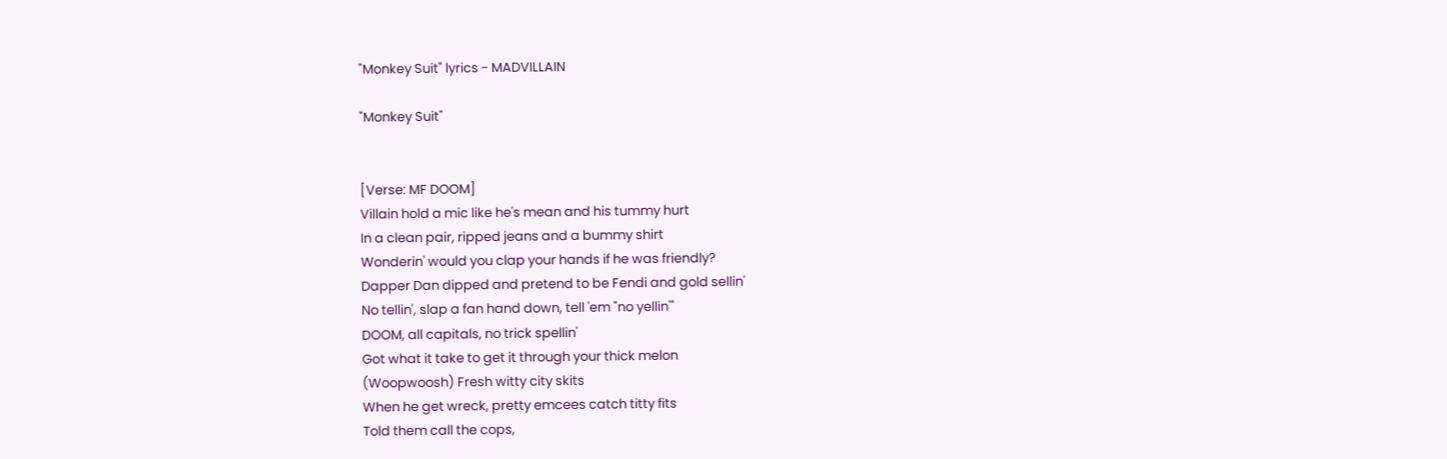"Monkey Suit" lyrics - MADVILLAIN

"Monkey Suit"


[Verse: MF DOOM]
Villain hold a mic like he's mean and his tummy hurt
In a clean pair, ripped jeans and a bummy shirt
Wonderin' would you clap your hands if he was friendly?
Dapper Dan dipped and pretend to be Fendi and gold sellin'
No tellin', slap a fan hand down, tell 'em "no yellin'"
DOOM, all capitals, no trick spellin'
Got what it take to get it through your thick melon
(Woopwoosh) Fresh witty city skits
When he get wreck, pretty emcees catch titty fits
Told them call the cops,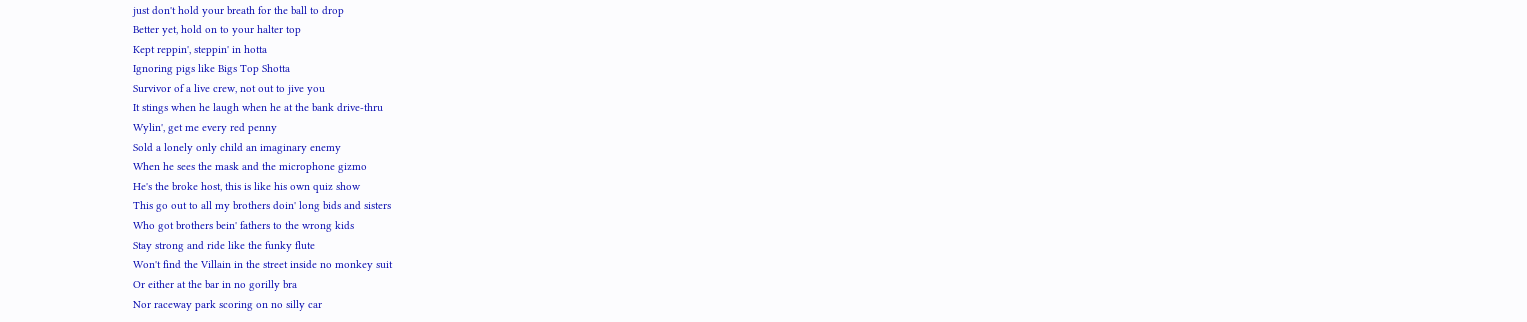just don't hold your breath for the ball to drop
Better yet, hold on to your halter top
Kept reppin', steppin' in hotta
Ignoring pigs like Bigs Top Shotta
Survivor of a live crew, not out to jive you
It stings when he laugh when he at the bank drive-thru
Wylin', get me every red penny
Sold a lonely only child an imaginary enemy
When he sees the mask and the microphone gizmo
He's the broke host, this is like his own quiz show
This go out to all my brothers doin' long bids and sisters
Who got brothers bein' fathers to the wrong kids
Stay strong and ride like the funky flute
Won't find the Villain in the street inside no monkey suit
Or either at the bar in no gorilly bra
Nor raceway park scoring on no silly car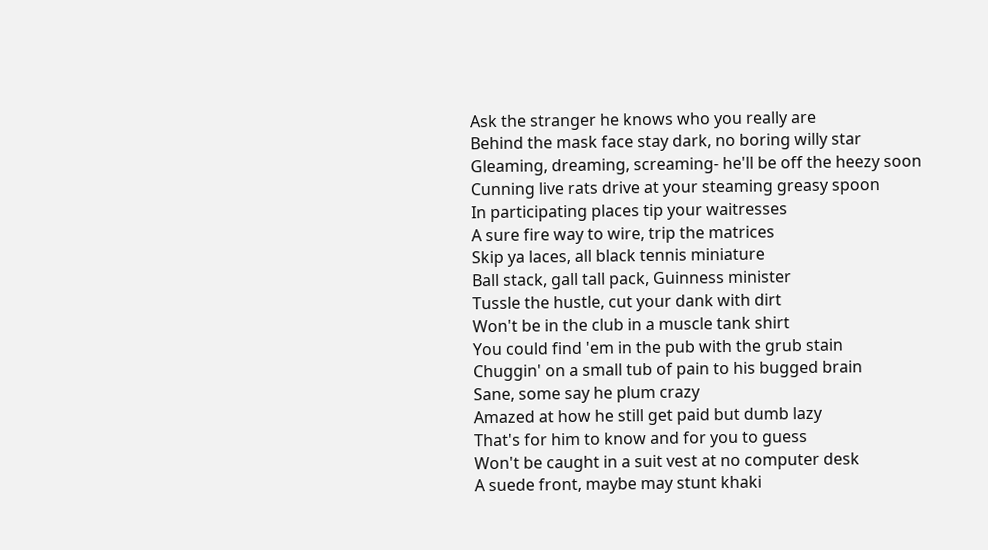Ask the stranger he knows who you really are
Behind the mask face stay dark, no boring willy star
Gleaming, dreaming, screaming- he'll be off the heezy soon
Cunning live rats drive at your steaming greasy spoon
In participating places tip your waitresses
A sure fire way to wire, trip the matrices
Skip ya laces, all black tennis miniature
Ball stack, gall tall pack, Guinness minister
Tussle the hustle, cut your dank with dirt
Won't be in the club in a muscle tank shirt
You could find 'em in the pub with the grub stain
Chuggin' on a small tub of pain to his bugged brain
Sane, some say he plum crazy
Amazed at how he still get paid but dumb lazy
That's for him to know and for you to guess
Won't be caught in a suit vest at no computer desk
A suede front, maybe may stunt khaki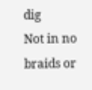dig
Not in no braids or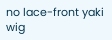no lace-front yaki wig